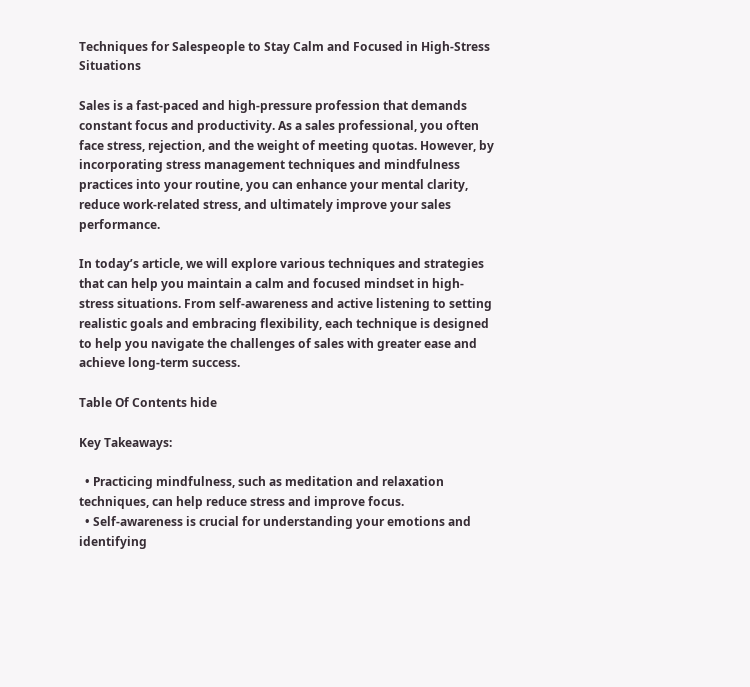Techniques for Salespeople to Stay Calm and Focused in High-Stress Situations

Sales is a fast-paced and high-pressure profession that demands constant focus and productivity. As a sales professional, you often face stress, rejection, and the weight of meeting quotas. However, by incorporating stress management techniques and mindfulness practices into your routine, you can enhance your mental clarity, reduce work-related stress, and ultimately improve your sales performance.

In today’s article, we will explore various techniques and strategies that can help you maintain a calm and focused mindset in high-stress situations. From self-awareness and active listening to setting realistic goals and embracing flexibility, each technique is designed to help you navigate the challenges of sales with greater ease and achieve long-term success.

Table Of Contents hide

Key Takeaways:

  • Practicing mindfulness, such as meditation and relaxation techniques, can help reduce stress and improve focus.
  • Self-awareness is crucial for understanding your emotions and identifying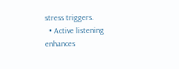stress triggers.
  • Active listening enhances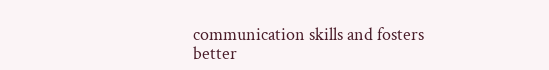communication skills and fosters better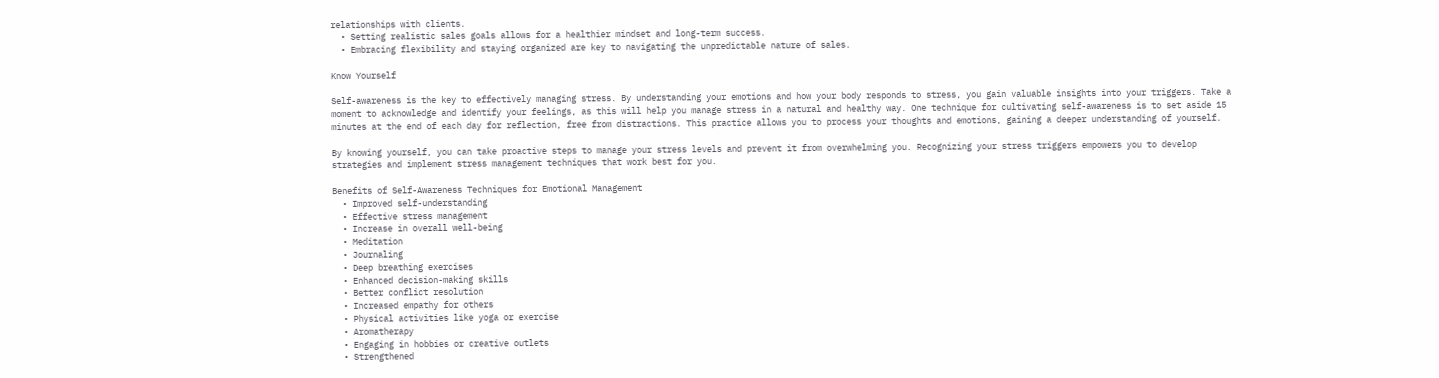relationships with clients.
  • Setting realistic sales goals allows for a healthier mindset and long-term success.
  • Embracing flexibility and staying organized are key to navigating the unpredictable nature of sales.

Know Yourself

Self-awareness is the key to effectively managing stress. By understanding your emotions and how your body responds to stress, you gain valuable insights into your triggers. Take a moment to acknowledge and identify your feelings, as this will help you manage stress in a natural and healthy way. One technique for cultivating self-awareness is to set aside 15 minutes at the end of each day for reflection, free from distractions. This practice allows you to process your thoughts and emotions, gaining a deeper understanding of yourself.

By knowing yourself, you can take proactive steps to manage your stress levels and prevent it from overwhelming you. Recognizing your stress triggers empowers you to develop strategies and implement stress management techniques that work best for you.

Benefits of Self-Awareness Techniques for Emotional Management
  • Improved self-understanding
  • Effective stress management
  • Increase in overall well-being
  • Meditation
  • Journaling
  • Deep breathing exercises
  • Enhanced decision-making skills
  • Better conflict resolution
  • Increased empathy for others
  • Physical activities like yoga or exercise
  • Aromatherapy
  • Engaging in hobbies or creative outlets
  • Strengthened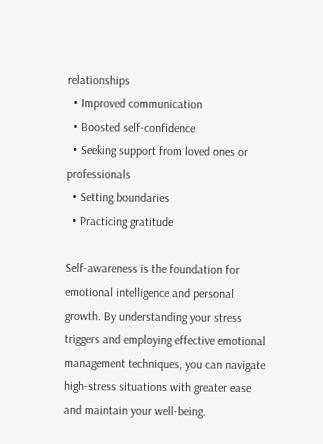relationships
  • Improved communication
  • Boosted self-confidence
  • Seeking support from loved ones or professionals
  • Setting boundaries
  • Practicing gratitude

Self-awareness is the foundation for emotional intelligence and personal growth. By understanding your stress triggers and employing effective emotional management techniques, you can navigate high-stress situations with greater ease and maintain your well-being.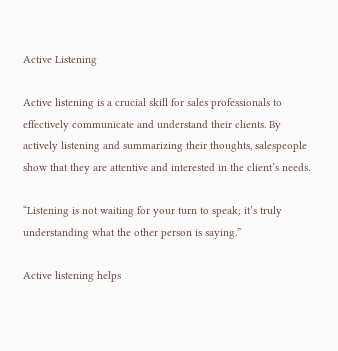Active Listening

Active listening is a crucial skill for sales professionals to effectively communicate and understand their clients. By actively listening and summarizing their thoughts, salespeople show that they are attentive and interested in the client’s needs.

“Listening is not waiting for your turn to speak; it’s truly understanding what the other person is saying.”

Active listening helps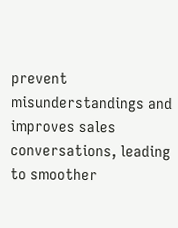prevent misunderstandings and improves sales conversations, leading to smoother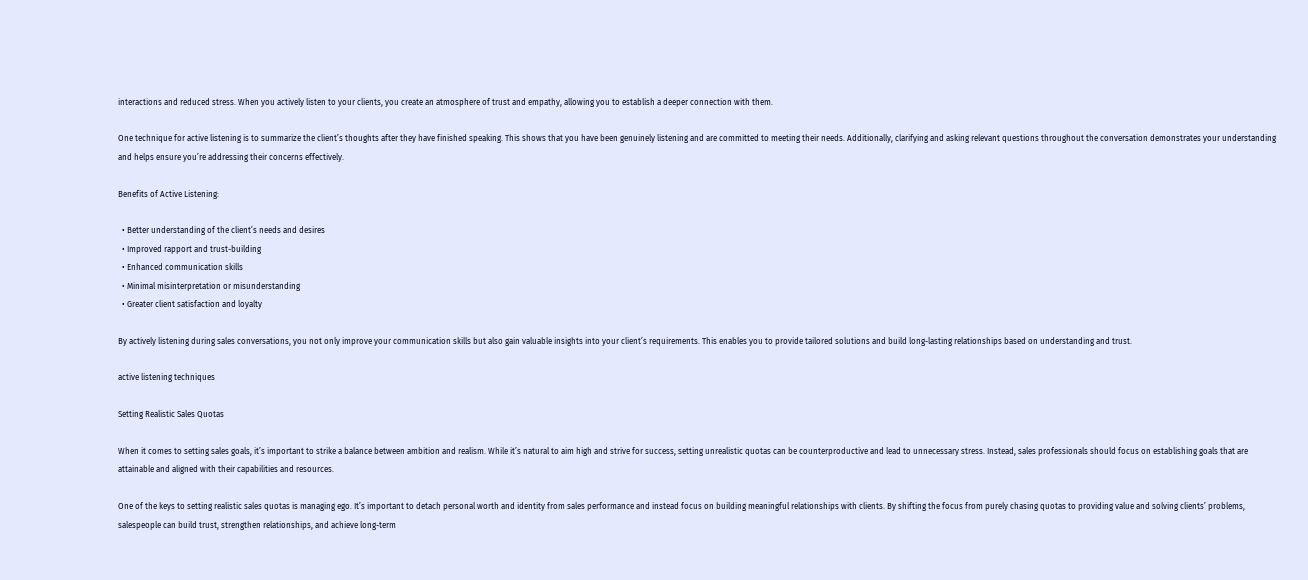interactions and reduced stress. When you actively listen to your clients, you create an atmosphere of trust and empathy, allowing you to establish a deeper connection with them.

One technique for active listening is to summarize the client’s thoughts after they have finished speaking. This shows that you have been genuinely listening and are committed to meeting their needs. Additionally, clarifying and asking relevant questions throughout the conversation demonstrates your understanding and helps ensure you’re addressing their concerns effectively.

Benefits of Active Listening:

  • Better understanding of the client’s needs and desires
  • Improved rapport and trust-building
  • Enhanced communication skills
  • Minimal misinterpretation or misunderstanding
  • Greater client satisfaction and loyalty

By actively listening during sales conversations, you not only improve your communication skills but also gain valuable insights into your client’s requirements. This enables you to provide tailored solutions and build long-lasting relationships based on understanding and trust.

active listening techniques

Setting Realistic Sales Quotas

When it comes to setting sales goals, it’s important to strike a balance between ambition and realism. While it’s natural to aim high and strive for success, setting unrealistic quotas can be counterproductive and lead to unnecessary stress. Instead, sales professionals should focus on establishing goals that are attainable and aligned with their capabilities and resources.

One of the keys to setting realistic sales quotas is managing ego. It’s important to detach personal worth and identity from sales performance and instead focus on building meaningful relationships with clients. By shifting the focus from purely chasing quotas to providing value and solving clients’ problems, salespeople can build trust, strengthen relationships, and achieve long-term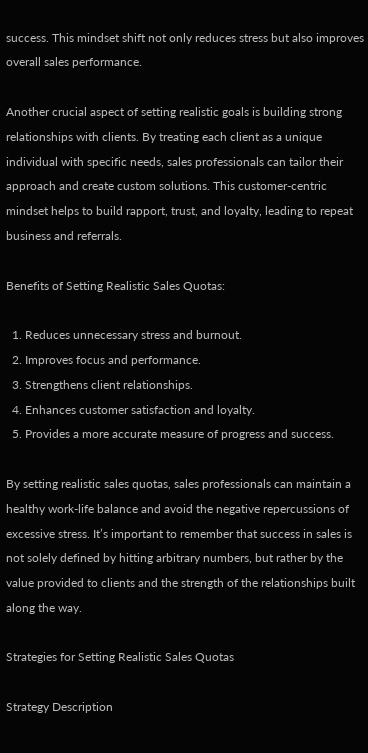success. This mindset shift not only reduces stress but also improves overall sales performance.

Another crucial aspect of setting realistic goals is building strong relationships with clients. By treating each client as a unique individual with specific needs, sales professionals can tailor their approach and create custom solutions. This customer-centric mindset helps to build rapport, trust, and loyalty, leading to repeat business and referrals.

Benefits of Setting Realistic Sales Quotas:

  1. Reduces unnecessary stress and burnout.
  2. Improves focus and performance.
  3. Strengthens client relationships.
  4. Enhances customer satisfaction and loyalty.
  5. Provides a more accurate measure of progress and success.

By setting realistic sales quotas, sales professionals can maintain a healthy work-life balance and avoid the negative repercussions of excessive stress. It’s important to remember that success in sales is not solely defined by hitting arbitrary numbers, but rather by the value provided to clients and the strength of the relationships built along the way.

Strategies for Setting Realistic Sales Quotas

Strategy Description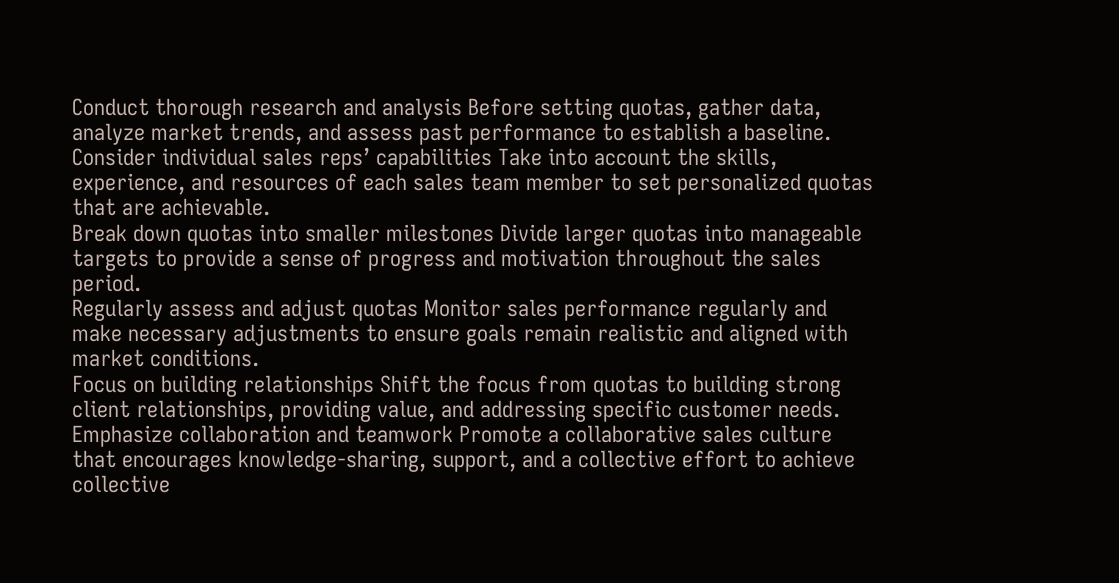Conduct thorough research and analysis Before setting quotas, gather data, analyze market trends, and assess past performance to establish a baseline.
Consider individual sales reps’ capabilities Take into account the skills, experience, and resources of each sales team member to set personalized quotas that are achievable.
Break down quotas into smaller milestones Divide larger quotas into manageable targets to provide a sense of progress and motivation throughout the sales period.
Regularly assess and adjust quotas Monitor sales performance regularly and make necessary adjustments to ensure goals remain realistic and aligned with market conditions.
Focus on building relationships Shift the focus from quotas to building strong client relationships, providing value, and addressing specific customer needs.
Emphasize collaboration and teamwork Promote a collaborative sales culture that encourages knowledge-sharing, support, and a collective effort to achieve collective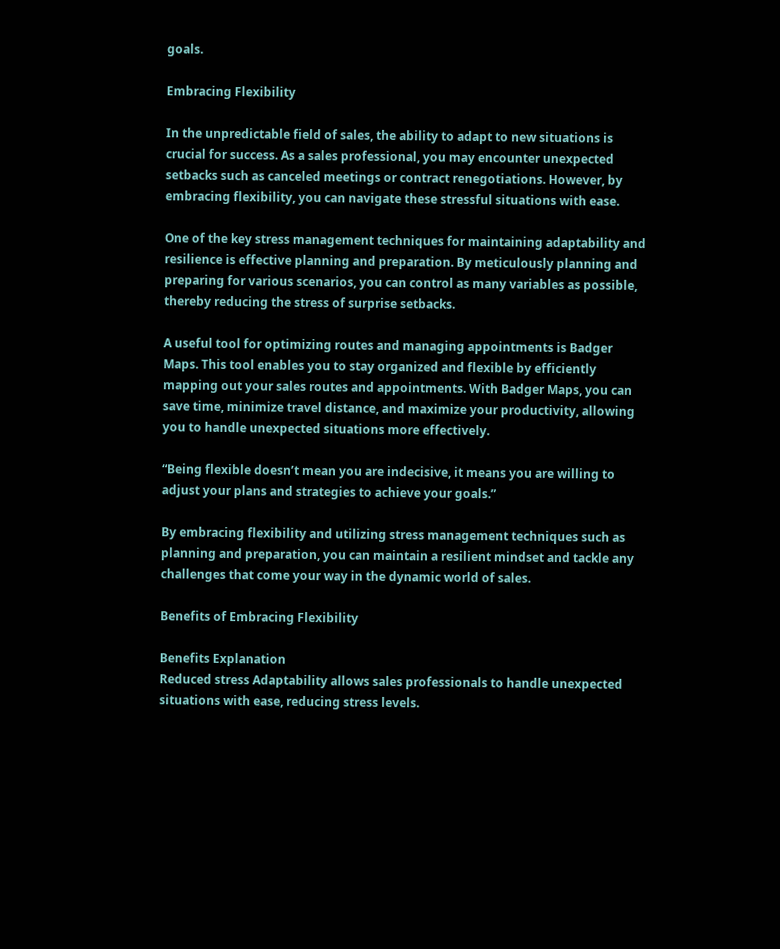goals.

Embracing Flexibility

In the unpredictable field of sales, the ability to adapt to new situations is crucial for success. As a sales professional, you may encounter unexpected setbacks such as canceled meetings or contract renegotiations. However, by embracing flexibility, you can navigate these stressful situations with ease.

One of the key stress management techniques for maintaining adaptability and resilience is effective planning and preparation. By meticulously planning and preparing for various scenarios, you can control as many variables as possible, thereby reducing the stress of surprise setbacks.

A useful tool for optimizing routes and managing appointments is Badger Maps. This tool enables you to stay organized and flexible by efficiently mapping out your sales routes and appointments. With Badger Maps, you can save time, minimize travel distance, and maximize your productivity, allowing you to handle unexpected situations more effectively.

“Being flexible doesn’t mean you are indecisive, it means you are willing to adjust your plans and strategies to achieve your goals.”

By embracing flexibility and utilizing stress management techniques such as planning and preparation, you can maintain a resilient mindset and tackle any challenges that come your way in the dynamic world of sales.

Benefits of Embracing Flexibility

Benefits Explanation
Reduced stress Adaptability allows sales professionals to handle unexpected situations with ease, reducing stress levels.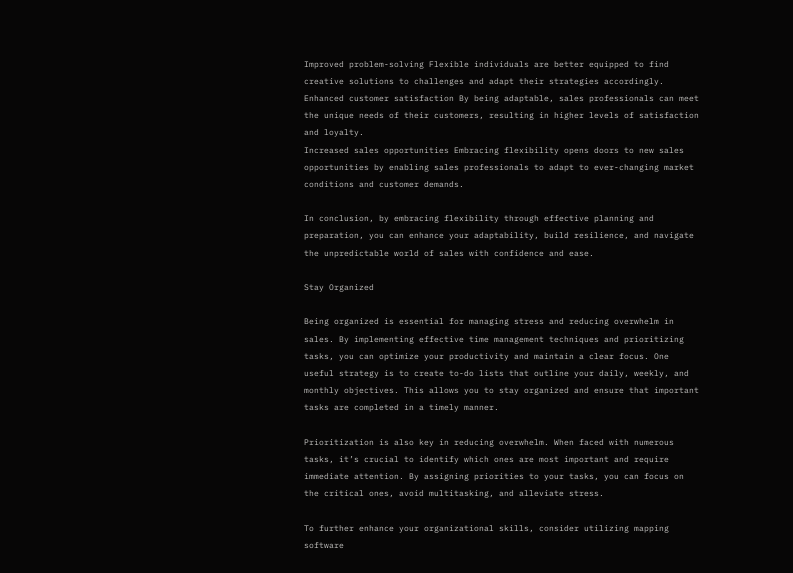Improved problem-solving Flexible individuals are better equipped to find creative solutions to challenges and adapt their strategies accordingly.
Enhanced customer satisfaction By being adaptable, sales professionals can meet the unique needs of their customers, resulting in higher levels of satisfaction and loyalty.
Increased sales opportunities Embracing flexibility opens doors to new sales opportunities by enabling sales professionals to adapt to ever-changing market conditions and customer demands.

In conclusion, by embracing flexibility through effective planning and preparation, you can enhance your adaptability, build resilience, and navigate the unpredictable world of sales with confidence and ease.

Stay Organized

Being organized is essential for managing stress and reducing overwhelm in sales. By implementing effective time management techniques and prioritizing tasks, you can optimize your productivity and maintain a clear focus. One useful strategy is to create to-do lists that outline your daily, weekly, and monthly objectives. This allows you to stay organized and ensure that important tasks are completed in a timely manner.

Prioritization is also key in reducing overwhelm. When faced with numerous tasks, it’s crucial to identify which ones are most important and require immediate attention. By assigning priorities to your tasks, you can focus on the critical ones, avoid multitasking, and alleviate stress.

To further enhance your organizational skills, consider utilizing mapping software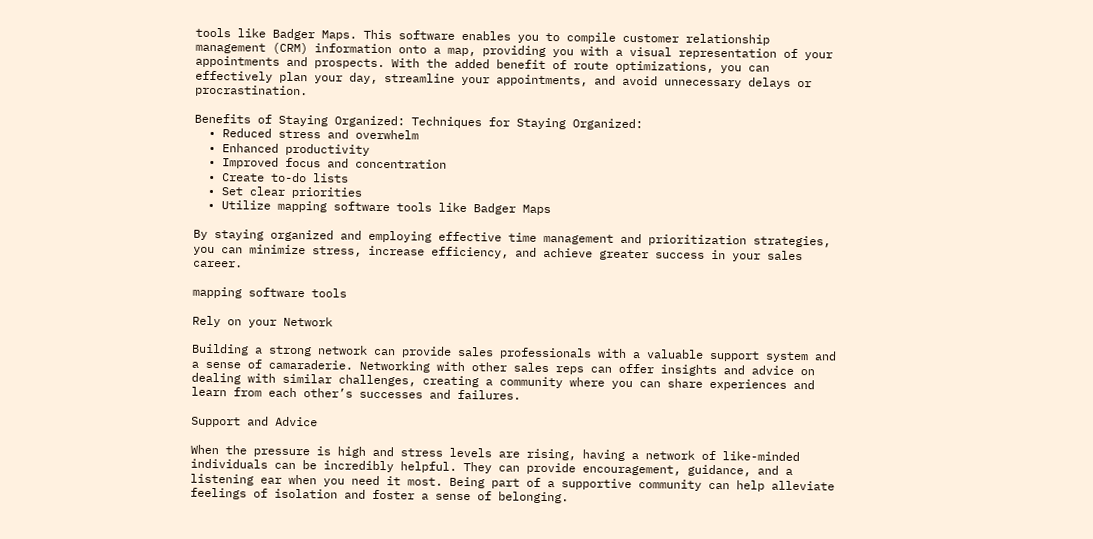tools like Badger Maps. This software enables you to compile customer relationship management (CRM) information onto a map, providing you with a visual representation of your appointments and prospects. With the added benefit of route optimizations, you can effectively plan your day, streamline your appointments, and avoid unnecessary delays or procrastination.

Benefits of Staying Organized: Techniques for Staying Organized:
  • Reduced stress and overwhelm
  • Enhanced productivity
  • Improved focus and concentration
  • Create to-do lists
  • Set clear priorities
  • Utilize mapping software tools like Badger Maps

By staying organized and employing effective time management and prioritization strategies, you can minimize stress, increase efficiency, and achieve greater success in your sales career.

mapping software tools

Rely on your Network

Building a strong network can provide sales professionals with a valuable support system and a sense of camaraderie. Networking with other sales reps can offer insights and advice on dealing with similar challenges, creating a community where you can share experiences and learn from each other’s successes and failures.

Support and Advice

When the pressure is high and stress levels are rising, having a network of like-minded individuals can be incredibly helpful. They can provide encouragement, guidance, and a listening ear when you need it most. Being part of a supportive community can help alleviate feelings of isolation and foster a sense of belonging.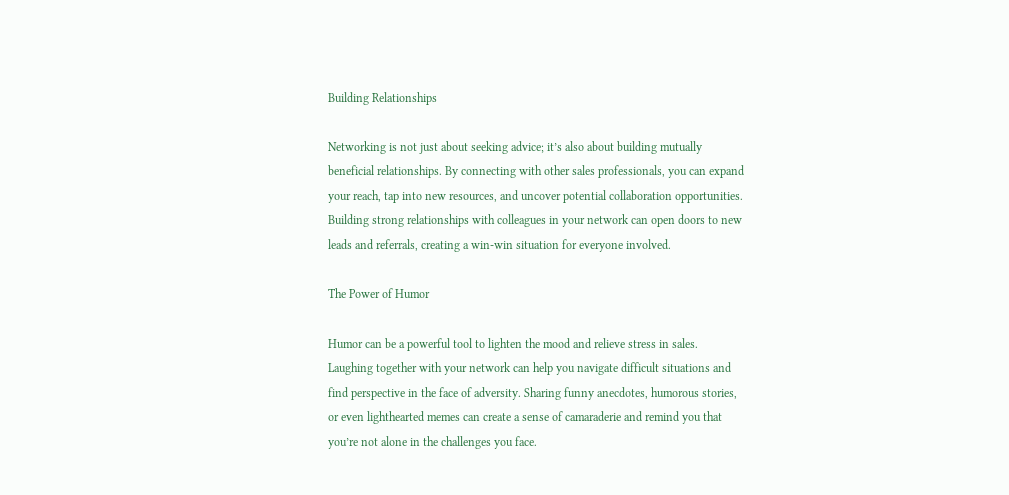Building Relationships

Networking is not just about seeking advice; it’s also about building mutually beneficial relationships. By connecting with other sales professionals, you can expand your reach, tap into new resources, and uncover potential collaboration opportunities. Building strong relationships with colleagues in your network can open doors to new leads and referrals, creating a win-win situation for everyone involved.

The Power of Humor

Humor can be a powerful tool to lighten the mood and relieve stress in sales. Laughing together with your network can help you navigate difficult situations and find perspective in the face of adversity. Sharing funny anecdotes, humorous stories, or even lighthearted memes can create a sense of camaraderie and remind you that you’re not alone in the challenges you face.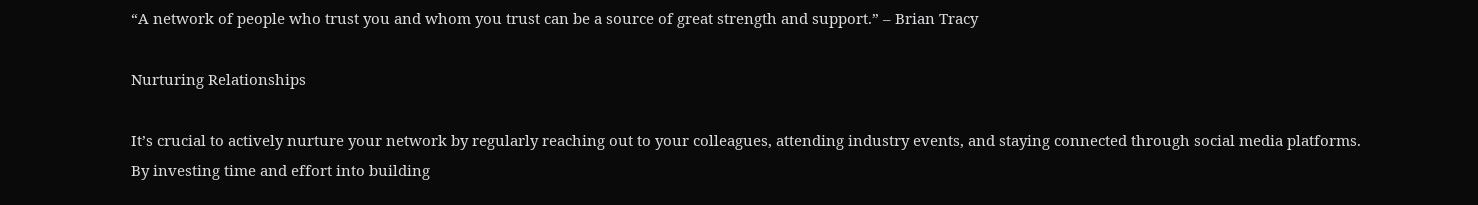“A network of people who trust you and whom you trust can be a source of great strength and support.” – Brian Tracy

Nurturing Relationships

It’s crucial to actively nurture your network by regularly reaching out to your colleagues, attending industry events, and staying connected through social media platforms. By investing time and effort into building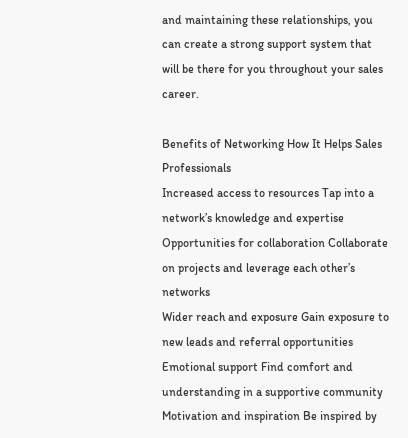and maintaining these relationships, you can create a strong support system that will be there for you throughout your sales career.

Benefits of Networking How It Helps Sales Professionals
Increased access to resources Tap into a network’s knowledge and expertise
Opportunities for collaboration Collaborate on projects and leverage each other’s networks
Wider reach and exposure Gain exposure to new leads and referral opportunities
Emotional support Find comfort and understanding in a supportive community
Motivation and inspiration Be inspired by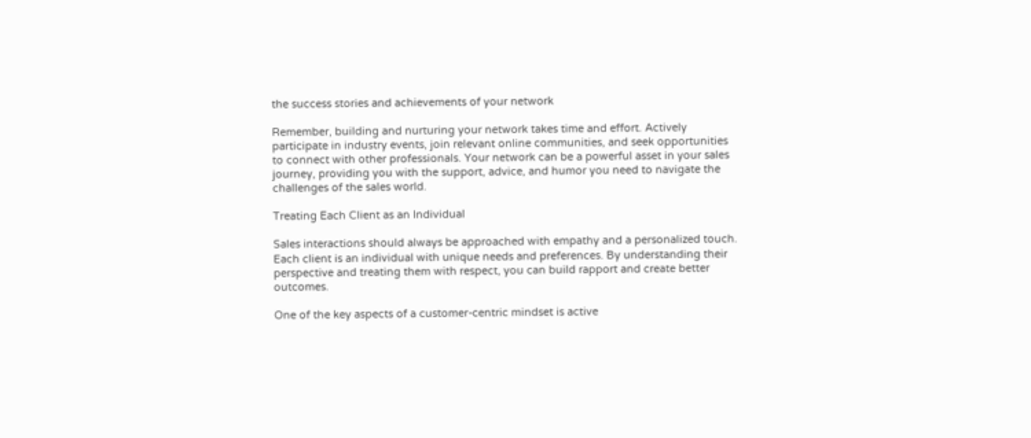the success stories and achievements of your network

Remember, building and nurturing your network takes time and effort. Actively participate in industry events, join relevant online communities, and seek opportunities to connect with other professionals. Your network can be a powerful asset in your sales journey, providing you with the support, advice, and humor you need to navigate the challenges of the sales world.

Treating Each Client as an Individual

Sales interactions should always be approached with empathy and a personalized touch. Each client is an individual with unique needs and preferences. By understanding their perspective and treating them with respect, you can build rapport and create better outcomes.

One of the key aspects of a customer-centric mindset is active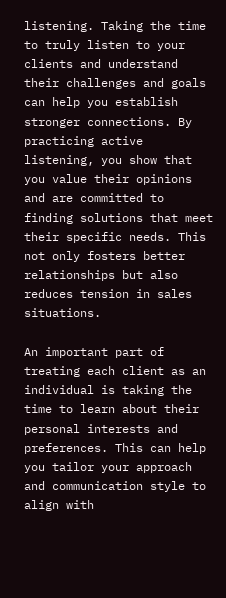listening. Taking the time to truly listen to your clients and understand their challenges and goals can help you establish stronger connections. By practicing active listening, you show that you value their opinions and are committed to finding solutions that meet their specific needs. This not only fosters better relationships but also reduces tension in sales situations.

An important part of treating each client as an individual is taking the time to learn about their personal interests and preferences. This can help you tailor your approach and communication style to align with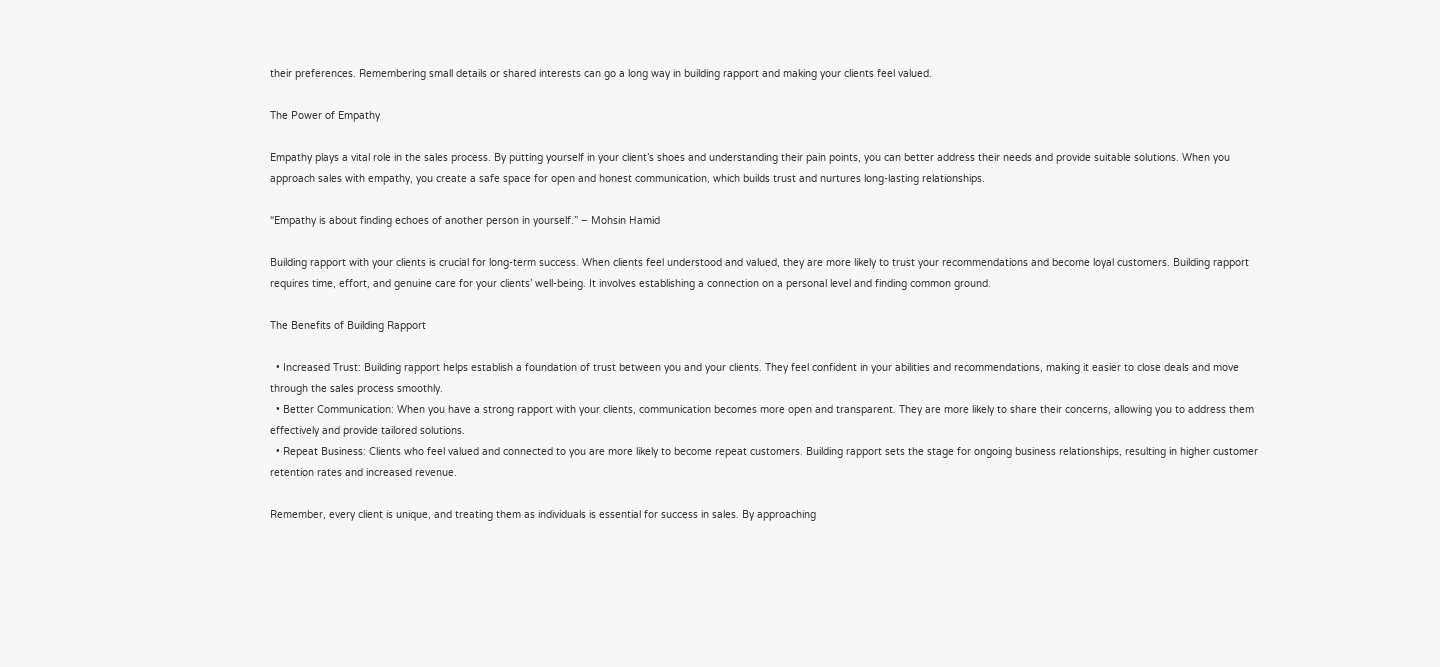their preferences. Remembering small details or shared interests can go a long way in building rapport and making your clients feel valued.

The Power of Empathy

Empathy plays a vital role in the sales process. By putting yourself in your client’s shoes and understanding their pain points, you can better address their needs and provide suitable solutions. When you approach sales with empathy, you create a safe space for open and honest communication, which builds trust and nurtures long-lasting relationships.

“Empathy is about finding echoes of another person in yourself.” – Mohsin Hamid

Building rapport with your clients is crucial for long-term success. When clients feel understood and valued, they are more likely to trust your recommendations and become loyal customers. Building rapport requires time, effort, and genuine care for your clients’ well-being. It involves establishing a connection on a personal level and finding common ground.

The Benefits of Building Rapport

  • Increased Trust: Building rapport helps establish a foundation of trust between you and your clients. They feel confident in your abilities and recommendations, making it easier to close deals and move through the sales process smoothly.
  • Better Communication: When you have a strong rapport with your clients, communication becomes more open and transparent. They are more likely to share their concerns, allowing you to address them effectively and provide tailored solutions.
  • Repeat Business: Clients who feel valued and connected to you are more likely to become repeat customers. Building rapport sets the stage for ongoing business relationships, resulting in higher customer retention rates and increased revenue.

Remember, every client is unique, and treating them as individuals is essential for success in sales. By approaching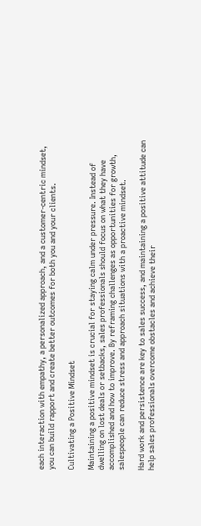each interaction with empathy, a personalized approach, and a customer-centric mindset, you can build rapport and create better outcomes for both you and your clients.

Cultivating a Positive Mindset

Maintaining a positive mindset is crucial for staying calm under pressure. Instead of dwelling on lost deals or setbacks, sales professionals should focus on what they have accomplished and how to improve. By reframing challenges as opportunities for growth, salespeople can reduce stress and approach situations with a proactive mindset.

Hard work and persistence are key to sales success, and maintaining a positive attitude can help sales professionals overcome obstacles and achieve their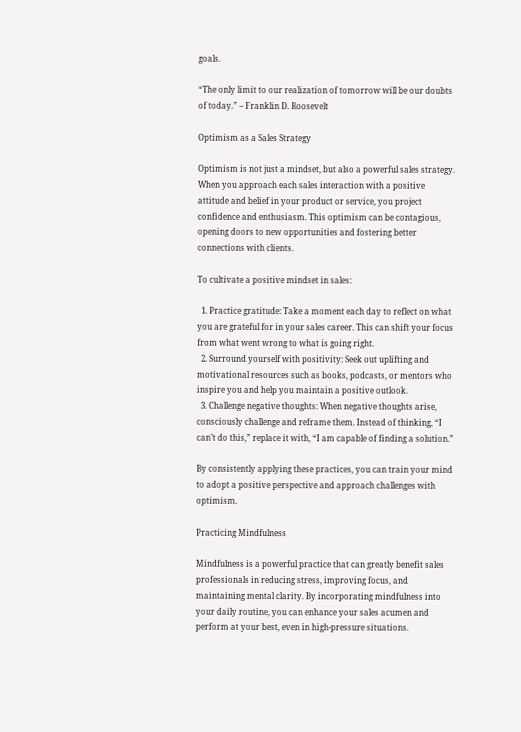goals.

“The only limit to our realization of tomorrow will be our doubts of today.” – Franklin D. Roosevelt

Optimism as a Sales Strategy

Optimism is not just a mindset, but also a powerful sales strategy. When you approach each sales interaction with a positive attitude and belief in your product or service, you project confidence and enthusiasm. This optimism can be contagious, opening doors to new opportunities and fostering better connections with clients.

To cultivate a positive mindset in sales:

  1. Practice gratitude: Take a moment each day to reflect on what you are grateful for in your sales career. This can shift your focus from what went wrong to what is going right.
  2. Surround yourself with positivity: Seek out uplifting and motivational resources such as books, podcasts, or mentors who inspire you and help you maintain a positive outlook.
  3. Challenge negative thoughts: When negative thoughts arise, consciously challenge and reframe them. Instead of thinking, “I can’t do this,” replace it with, “I am capable of finding a solution.”

By consistently applying these practices, you can train your mind to adopt a positive perspective and approach challenges with optimism.

Practicing Mindfulness

Mindfulness is a powerful practice that can greatly benefit sales professionals in reducing stress, improving focus, and maintaining mental clarity. By incorporating mindfulness into your daily routine, you can enhance your sales acumen and perform at your best, even in high-pressure situations.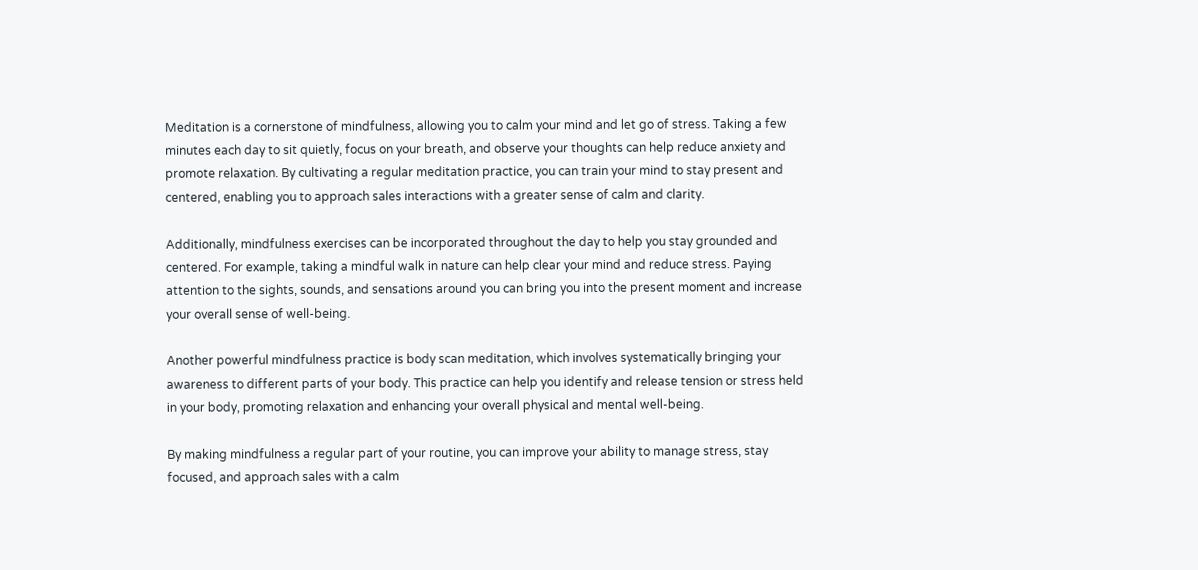Meditation is a cornerstone of mindfulness, allowing you to calm your mind and let go of stress. Taking a few minutes each day to sit quietly, focus on your breath, and observe your thoughts can help reduce anxiety and promote relaxation. By cultivating a regular meditation practice, you can train your mind to stay present and centered, enabling you to approach sales interactions with a greater sense of calm and clarity.

Additionally, mindfulness exercises can be incorporated throughout the day to help you stay grounded and centered. For example, taking a mindful walk in nature can help clear your mind and reduce stress. Paying attention to the sights, sounds, and sensations around you can bring you into the present moment and increase your overall sense of well-being.

Another powerful mindfulness practice is body scan meditation, which involves systematically bringing your awareness to different parts of your body. This practice can help you identify and release tension or stress held in your body, promoting relaxation and enhancing your overall physical and mental well-being.

By making mindfulness a regular part of your routine, you can improve your ability to manage stress, stay focused, and approach sales with a calm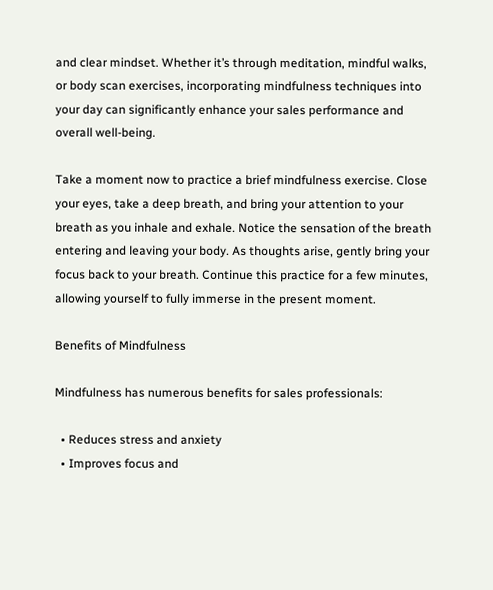and clear mindset. Whether it’s through meditation, mindful walks, or body scan exercises, incorporating mindfulness techniques into your day can significantly enhance your sales performance and overall well-being.

Take a moment now to practice a brief mindfulness exercise. Close your eyes, take a deep breath, and bring your attention to your breath as you inhale and exhale. Notice the sensation of the breath entering and leaving your body. As thoughts arise, gently bring your focus back to your breath. Continue this practice for a few minutes, allowing yourself to fully immerse in the present moment.

Benefits of Mindfulness

Mindfulness has numerous benefits for sales professionals:

  • Reduces stress and anxiety
  • Improves focus and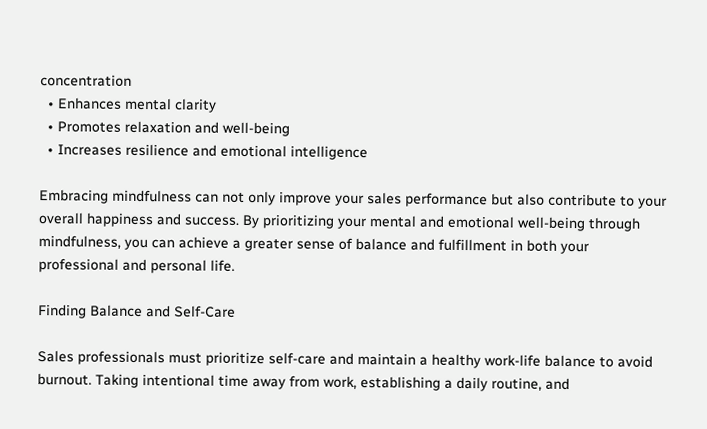concentration
  • Enhances mental clarity
  • Promotes relaxation and well-being
  • Increases resilience and emotional intelligence

Embracing mindfulness can not only improve your sales performance but also contribute to your overall happiness and success. By prioritizing your mental and emotional well-being through mindfulness, you can achieve a greater sense of balance and fulfillment in both your professional and personal life.

Finding Balance and Self-Care

Sales professionals must prioritize self-care and maintain a healthy work-life balance to avoid burnout. Taking intentional time away from work, establishing a daily routine, and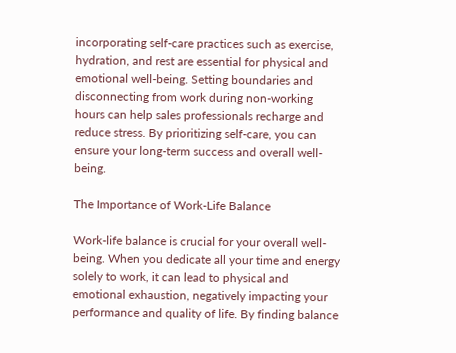incorporating self-care practices such as exercise, hydration, and rest are essential for physical and emotional well-being. Setting boundaries and disconnecting from work during non-working hours can help sales professionals recharge and reduce stress. By prioritizing self-care, you can ensure your long-term success and overall well-being.

The Importance of Work-Life Balance

Work-life balance is crucial for your overall well-being. When you dedicate all your time and energy solely to work, it can lead to physical and emotional exhaustion, negatively impacting your performance and quality of life. By finding balance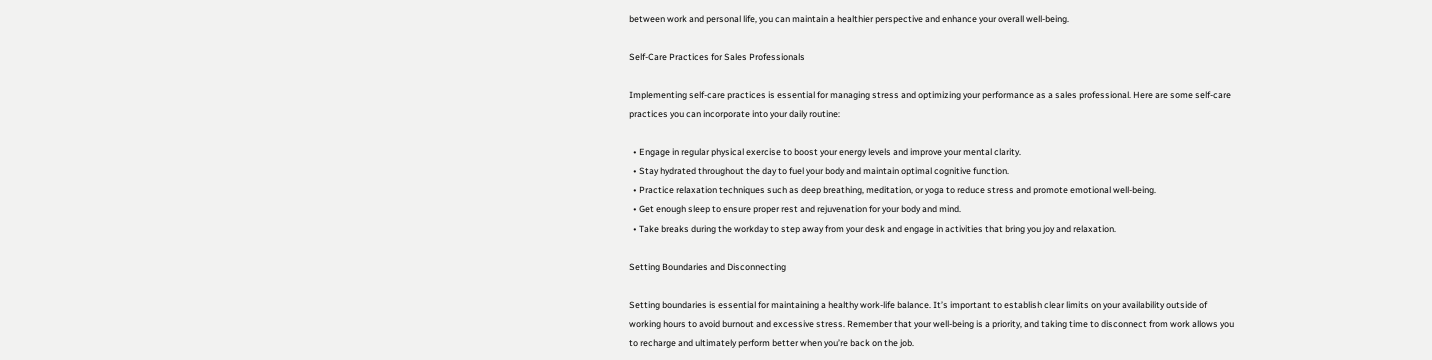between work and personal life, you can maintain a healthier perspective and enhance your overall well-being.

Self-Care Practices for Sales Professionals

Implementing self-care practices is essential for managing stress and optimizing your performance as a sales professional. Here are some self-care practices you can incorporate into your daily routine:

  • Engage in regular physical exercise to boost your energy levels and improve your mental clarity.
  • Stay hydrated throughout the day to fuel your body and maintain optimal cognitive function.
  • Practice relaxation techniques such as deep breathing, meditation, or yoga to reduce stress and promote emotional well-being.
  • Get enough sleep to ensure proper rest and rejuvenation for your body and mind.
  • Take breaks during the workday to step away from your desk and engage in activities that bring you joy and relaxation.

Setting Boundaries and Disconnecting

Setting boundaries is essential for maintaining a healthy work-life balance. It’s important to establish clear limits on your availability outside of working hours to avoid burnout and excessive stress. Remember that your well-being is a priority, and taking time to disconnect from work allows you to recharge and ultimately perform better when you’re back on the job.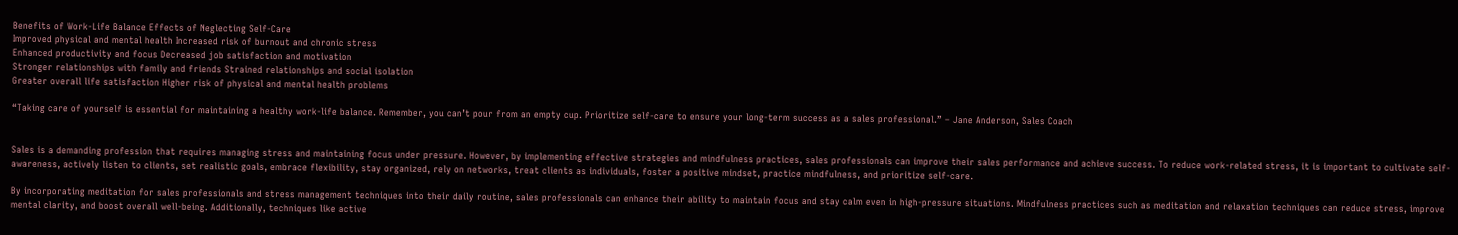Benefits of Work-Life Balance Effects of Neglecting Self-Care
Improved physical and mental health Increased risk of burnout and chronic stress
Enhanced productivity and focus Decreased job satisfaction and motivation
Stronger relationships with family and friends Strained relationships and social isolation
Greater overall life satisfaction Higher risk of physical and mental health problems

“Taking care of yourself is essential for maintaining a healthy work-life balance. Remember, you can’t pour from an empty cup. Prioritize self-care to ensure your long-term success as a sales professional.” – Jane Anderson, Sales Coach


Sales is a demanding profession that requires managing stress and maintaining focus under pressure. However, by implementing effective strategies and mindfulness practices, sales professionals can improve their sales performance and achieve success. To reduce work-related stress, it is important to cultivate self-awareness, actively listen to clients, set realistic goals, embrace flexibility, stay organized, rely on networks, treat clients as individuals, foster a positive mindset, practice mindfulness, and prioritize self-care.

By incorporating meditation for sales professionals and stress management techniques into their daily routine, sales professionals can enhance their ability to maintain focus and stay calm even in high-pressure situations. Mindfulness practices such as meditation and relaxation techniques can reduce stress, improve mental clarity, and boost overall well-being. Additionally, techniques like active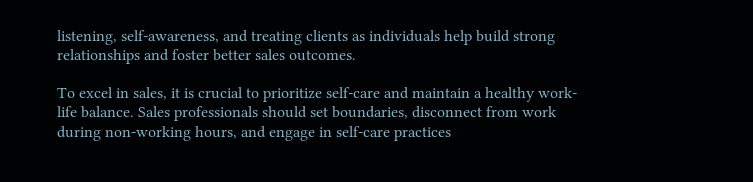listening, self-awareness, and treating clients as individuals help build strong relationships and foster better sales outcomes.

To excel in sales, it is crucial to prioritize self-care and maintain a healthy work-life balance. Sales professionals should set boundaries, disconnect from work during non-working hours, and engage in self-care practices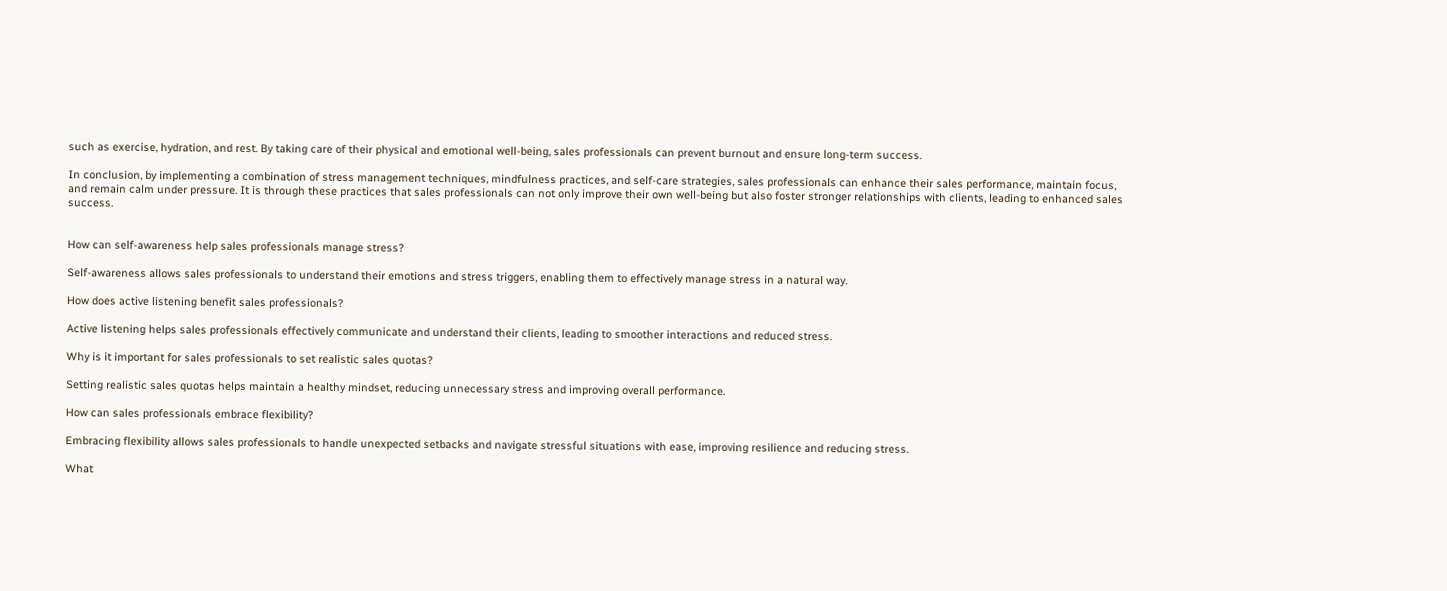such as exercise, hydration, and rest. By taking care of their physical and emotional well-being, sales professionals can prevent burnout and ensure long-term success.

In conclusion, by implementing a combination of stress management techniques, mindfulness practices, and self-care strategies, sales professionals can enhance their sales performance, maintain focus, and remain calm under pressure. It is through these practices that sales professionals can not only improve their own well-being but also foster stronger relationships with clients, leading to enhanced sales success.


How can self-awareness help sales professionals manage stress?

Self-awareness allows sales professionals to understand their emotions and stress triggers, enabling them to effectively manage stress in a natural way.

How does active listening benefit sales professionals?

Active listening helps sales professionals effectively communicate and understand their clients, leading to smoother interactions and reduced stress.

Why is it important for sales professionals to set realistic sales quotas?

Setting realistic sales quotas helps maintain a healthy mindset, reducing unnecessary stress and improving overall performance.

How can sales professionals embrace flexibility?

Embracing flexibility allows sales professionals to handle unexpected setbacks and navigate stressful situations with ease, improving resilience and reducing stress.

What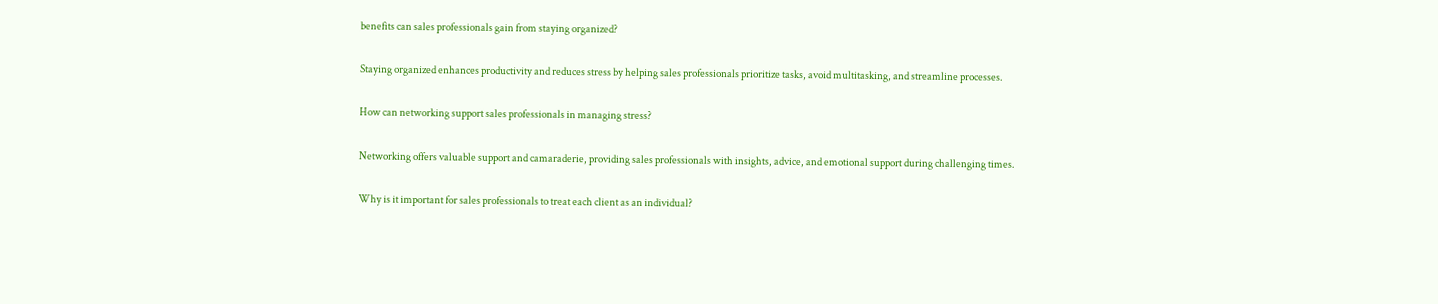benefits can sales professionals gain from staying organized?

Staying organized enhances productivity and reduces stress by helping sales professionals prioritize tasks, avoid multitasking, and streamline processes.

How can networking support sales professionals in managing stress?

Networking offers valuable support and camaraderie, providing sales professionals with insights, advice, and emotional support during challenging times.

Why is it important for sales professionals to treat each client as an individual?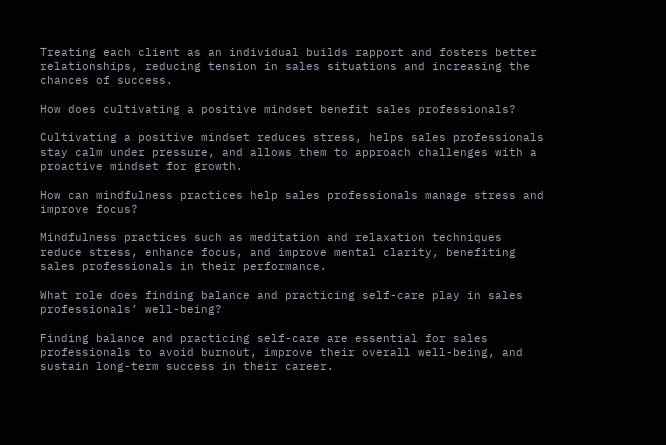Treating each client as an individual builds rapport and fosters better relationships, reducing tension in sales situations and increasing the chances of success.

How does cultivating a positive mindset benefit sales professionals?

Cultivating a positive mindset reduces stress, helps sales professionals stay calm under pressure, and allows them to approach challenges with a proactive mindset for growth.

How can mindfulness practices help sales professionals manage stress and improve focus?

Mindfulness practices such as meditation and relaxation techniques reduce stress, enhance focus, and improve mental clarity, benefiting sales professionals in their performance.

What role does finding balance and practicing self-care play in sales professionals’ well-being?

Finding balance and practicing self-care are essential for sales professionals to avoid burnout, improve their overall well-being, and sustain long-term success in their career.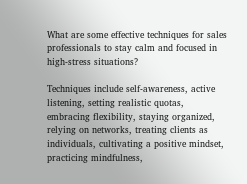What are some effective techniques for sales professionals to stay calm and focused in high-stress situations?

Techniques include self-awareness, active listening, setting realistic quotas, embracing flexibility, staying organized, relying on networks, treating clients as individuals, cultivating a positive mindset, practicing mindfulness,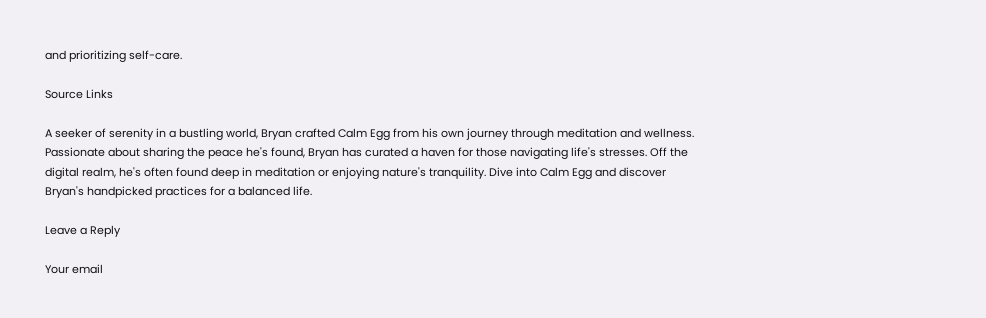and prioritizing self-care.

Source Links

A seeker of serenity in a bustling world, Bryan crafted Calm Egg from his own journey through meditation and wellness. Passionate about sharing the peace he's found, Bryan has curated a haven for those navigating life's stresses. Off the digital realm, he's often found deep in meditation or enjoying nature's tranquility. Dive into Calm Egg and discover Bryan's handpicked practices for a balanced life.

Leave a Reply

Your email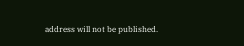address will not be published.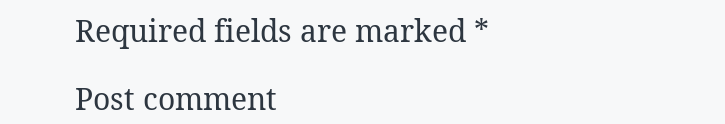Required fields are marked *

Post comment